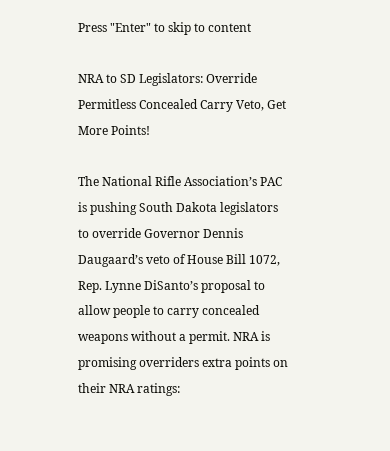Press "Enter" to skip to content

NRA to SD Legislators: Override Permitless Concealed Carry Veto, Get More Points!

The National Rifle Association’s PAC is pushing South Dakota legislators to override Governor Dennis Daugaard’s veto of House Bill 1072, Rep. Lynne DiSanto’s proposal to allow people to carry concealed weapons without a permit. NRA is promising overriders extra points on their NRA ratings: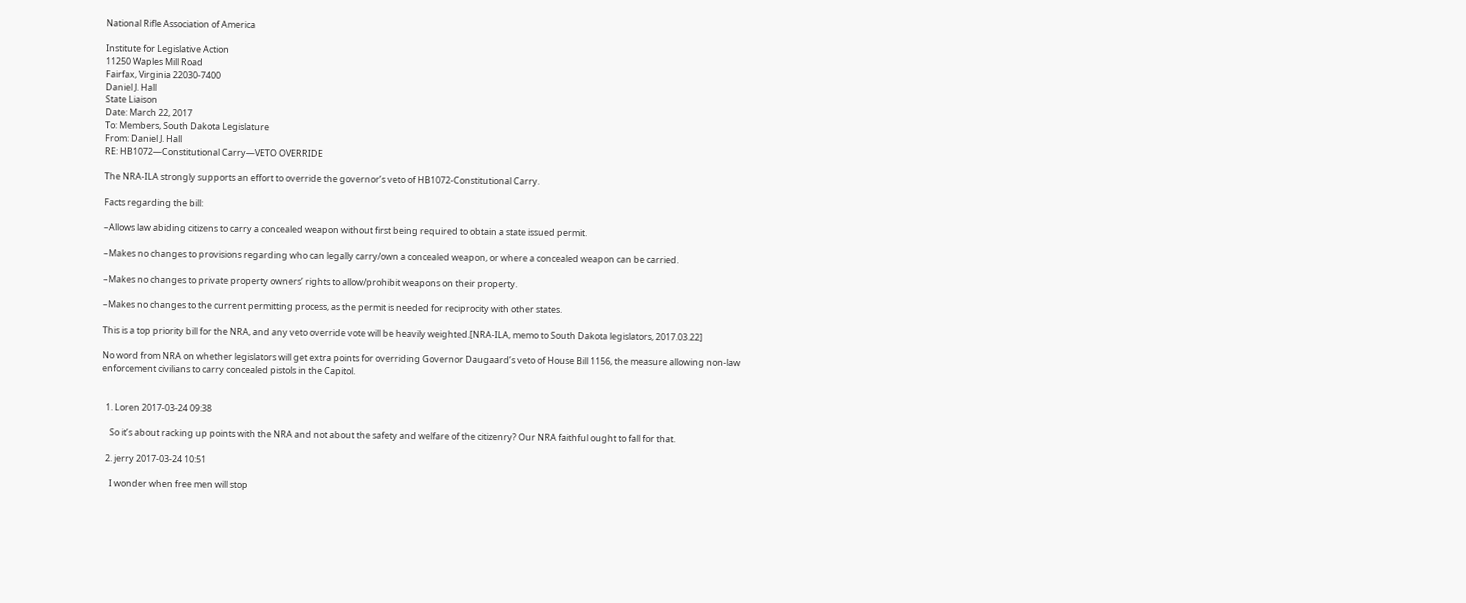National Rifle Association of America

Institute for Legislative Action
11250 Waples Mill Road
Fairfax, Virginia 22030-7400
Daniel J. Hall
State Liaison
Date: March 22, 2017
To: Members, South Dakota Legislature
From: Daniel J. Hall
RE: HB1072—Constitutional Carry—VETO OVERRIDE

The NRA-ILA strongly supports an effort to override the governor’s veto of HB1072-Constitutional Carry.

Facts regarding the bill:

–Allows law abiding citizens to carry a concealed weapon without first being required to obtain a state issued permit.

–Makes no changes to provisions regarding who can legally carry/own a concealed weapon, or where a concealed weapon can be carried.

–Makes no changes to private property owners’ rights to allow/prohibit weapons on their property.

–Makes no changes to the current permitting process, as the permit is needed for reciprocity with other states.

This is a top priority bill for the NRA, and any veto override vote will be heavily weighted.[NRA-ILA, memo to South Dakota legislators, 2017.03.22]

No word from NRA on whether legislators will get extra points for overriding Governor Daugaard’s veto of House Bill 1156, the measure allowing non-law enforcement civilians to carry concealed pistols in the Capitol.


  1. Loren 2017-03-24 09:38

    So it’s about racking up points with the NRA and not about the safety and welfare of the citizenry? Our NRA faithful ought to fall for that.

  2. jerry 2017-03-24 10:51

    I wonder when free men will stop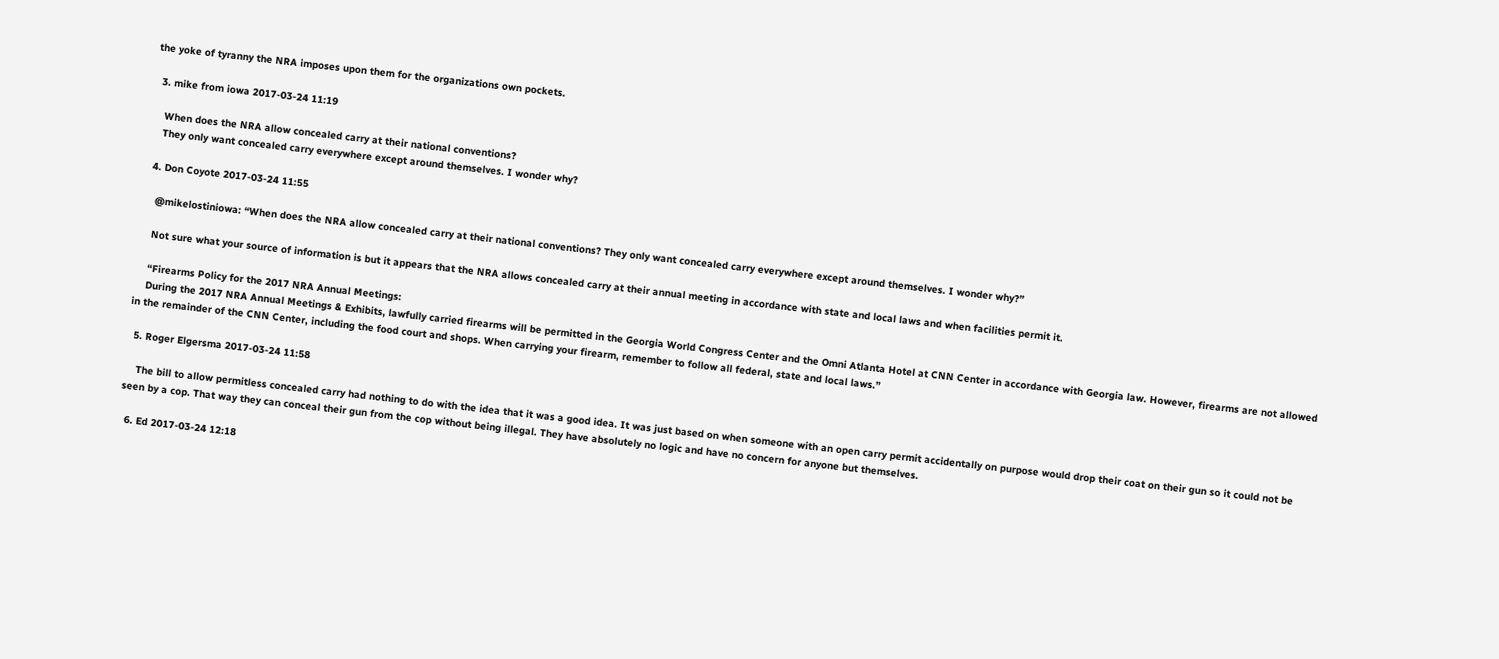the yoke of tyranny the NRA imposes upon them for the organizations own pockets.

  3. mike from iowa 2017-03-24 11:19

    When does the NRA allow concealed carry at their national conventions?
    They only want concealed carry everywhere except around themselves. I wonder why?

  4. Don Coyote 2017-03-24 11:55

    @mikelostiniowa: “When does the NRA allow concealed carry at their national conventions? They only want concealed carry everywhere except around themselves. I wonder why?”

    Not sure what your source of information is but it appears that the NRA allows concealed carry at their annual meeting in accordance with state and local laws and when facilities permit it.

    “Firearms Policy for the 2017 NRA Annual Meetings:
    During the 2017 NRA Annual Meetings & Exhibits, lawfully carried firearms will be permitted in the Georgia World Congress Center and the Omni Atlanta Hotel at CNN Center in accordance with Georgia law. However, firearms are not allowed in the remainder of the CNN Center, including the food court and shops. When carrying your firearm, remember to follow all federal, state and local laws.”

  5. Roger Elgersma 2017-03-24 11:58

    The bill to allow permitless concealed carry had nothing to do with the idea that it was a good idea. It was just based on when someone with an open carry permit accidentally on purpose would drop their coat on their gun so it could not be seen by a cop. That way they can conceal their gun from the cop without being illegal. They have absolutely no logic and have no concern for anyone but themselves.

  6. Ed 2017-03-24 12:18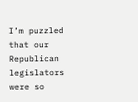I’m puzzled that our Republican legislators were so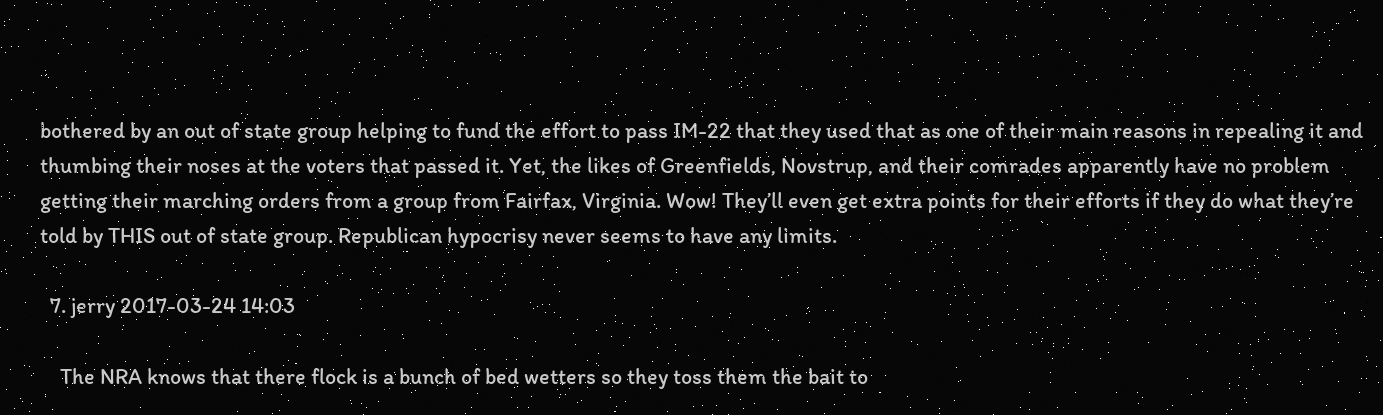bothered by an out of state group helping to fund the effort to pass IM-22 that they used that as one of their main reasons in repealing it and thumbing their noses at the voters that passed it. Yet, the likes of Greenfields, Novstrup, and their comrades apparently have no problem getting their marching orders from a group from Fairfax, Virginia. Wow! They’ll even get extra points for their efforts if they do what they’re told by THIS out of state group. Republican hypocrisy never seems to have any limits.

  7. jerry 2017-03-24 14:03

    The NRA knows that there flock is a bunch of bed wetters so they toss them the bait to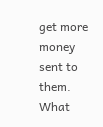get more money sent to them. What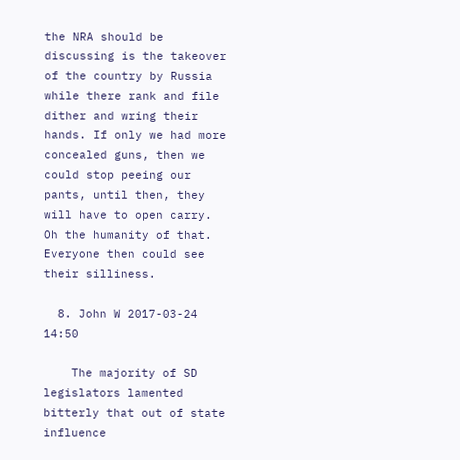the NRA should be discussing is the takeover of the country by Russia while there rank and file dither and wring their hands. If only we had more concealed guns, then we could stop peeing our pants, until then, they will have to open carry. Oh the humanity of that. Everyone then could see their silliness.

  8. John W 2017-03-24 14:50

    The majority of SD legislators lamented bitterly that out of state influence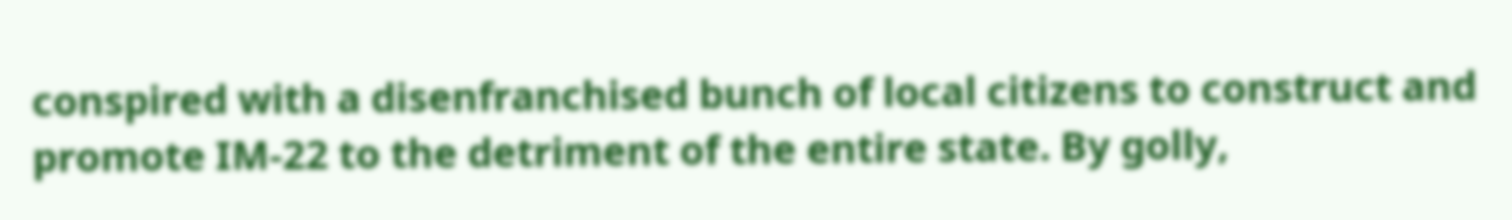conspired with a disenfranchised bunch of local citizens to construct and promote IM-22 to the detriment of the entire state. By golly,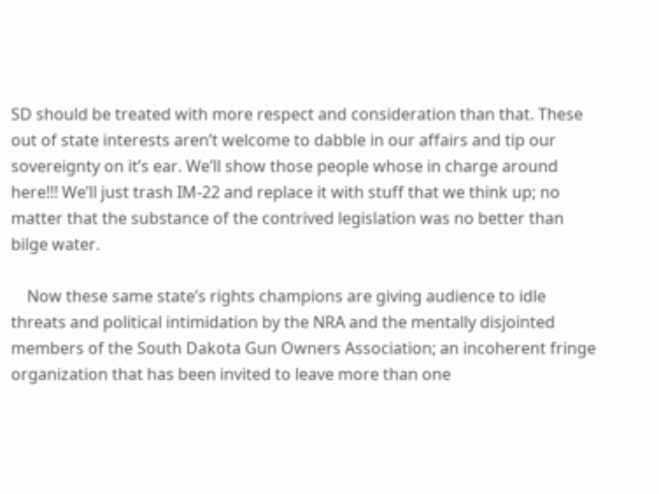SD should be treated with more respect and consideration than that. These out of state interests aren’t welcome to dabble in our affairs and tip our sovereignty on it’s ear. We’ll show those people whose in charge around here!!! We’ll just trash IM-22 and replace it with stuff that we think up; no matter that the substance of the contrived legislation was no better than bilge water.

    Now these same state’s rights champions are giving audience to idle threats and political intimidation by the NRA and the mentally disjointed members of the South Dakota Gun Owners Association; an incoherent fringe organization that has been invited to leave more than one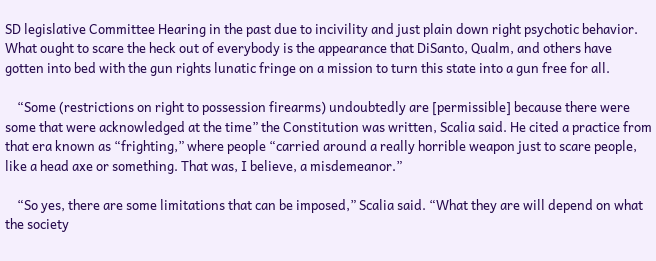SD legislative Committee Hearing in the past due to incivility and just plain down right psychotic behavior. What ought to scare the heck out of everybody is the appearance that DiSanto, Qualm, and others have gotten into bed with the gun rights lunatic fringe on a mission to turn this state into a gun free for all.

    “Some (restrictions on right to possession firearms) undoubtedly are [permissible] because there were some that were acknowledged at the time” the Constitution was written, Scalia said. He cited a practice from that era known as “frighting,” where people “carried around a really horrible weapon just to scare people, like a head axe or something. That was, I believe, a misdemeanor.”

    “So yes, there are some limitations that can be imposed,” Scalia said. “What they are will depend on what the society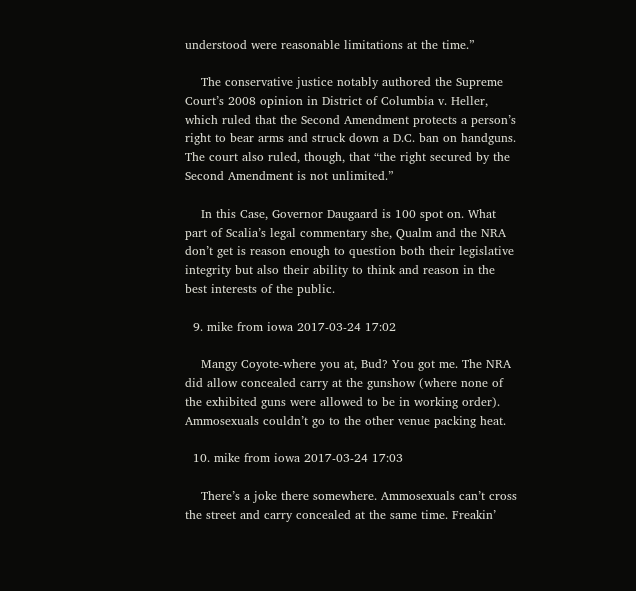understood were reasonable limitations at the time.”

    The conservative justice notably authored the Supreme Court’s 2008 opinion in District of Columbia v. Heller, which ruled that the Second Amendment protects a person’s right to bear arms and struck down a D.C. ban on handguns. The court also ruled, though, that “the right secured by the Second Amendment is not unlimited.”

    In this Case, Governor Daugaard is 100 spot on. What part of Scalia’s legal commentary she, Qualm and the NRA don’t get is reason enough to question both their legislative integrity but also their ability to think and reason in the best interests of the public.

  9. mike from iowa 2017-03-24 17:02

    Mangy Coyote-where you at, Bud? You got me. The NRA did allow concealed carry at the gunshow (where none of the exhibited guns were allowed to be in working order). Ammosexuals couldn’t go to the other venue packing heat.

  10. mike from iowa 2017-03-24 17:03

    There’s a joke there somewhere. Ammosexuals can’t cross the street and carry concealed at the same time. Freakin’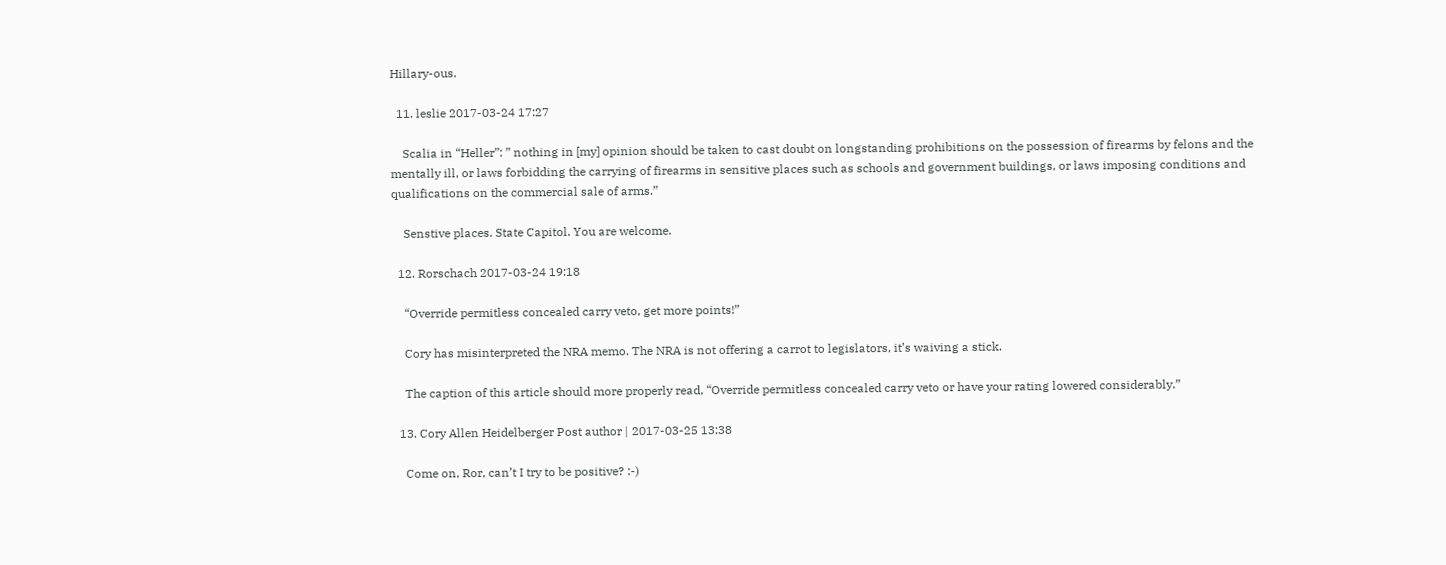Hillary-ous.

  11. leslie 2017-03-24 17:27

    Scalia in “Heller”: ” nothing in [my] opinion should be taken to cast doubt on longstanding prohibitions on the possession of firearms by felons and the mentally ill, or laws forbidding the carrying of firearms in sensitive places such as schools and government buildings, or laws imposing conditions and qualifications on the commercial sale of arms.”

    Senstive places. State Capitol. You are welcome.

  12. Rorschach 2017-03-24 19:18

    “Override permitless concealed carry veto, get more points!”

    Cory has misinterpreted the NRA memo. The NRA is not offering a carrot to legislators, it’s waiving a stick.

    The caption of this article should more properly read, “Override permitless concealed carry veto or have your rating lowered considerably.”

  13. Cory Allen Heidelberger Post author | 2017-03-25 13:38

    Come on, Ror, can’t I try to be positive? :-)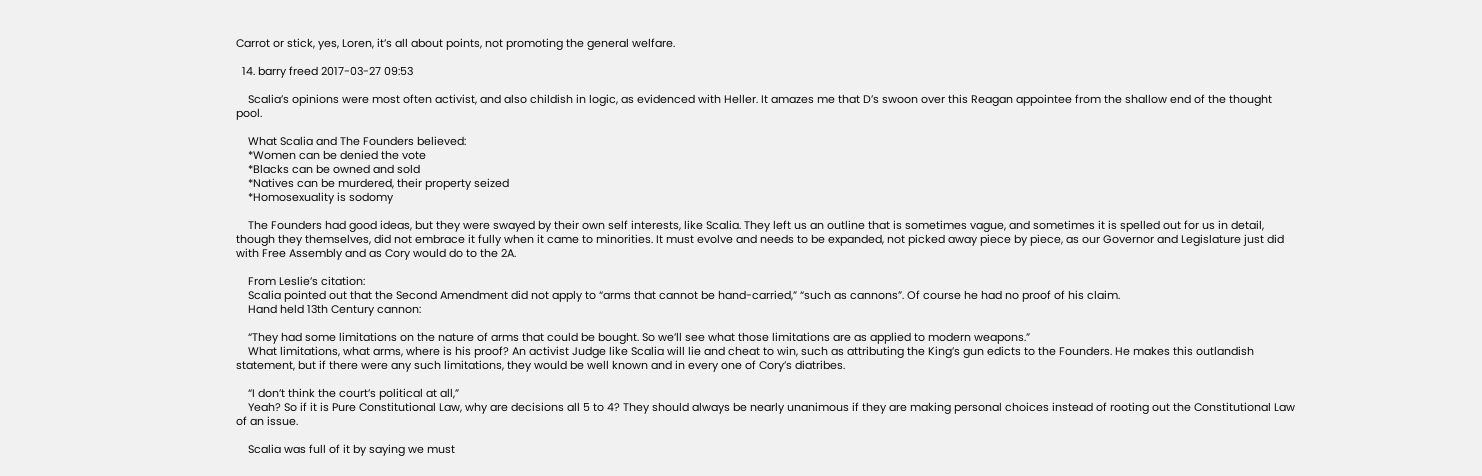Carrot or stick, yes, Loren, it’s all about points, not promoting the general welfare.

  14. barry freed 2017-03-27 09:53

    Scalia’s opinions were most often activist, and also childish in logic, as evidenced with Heller. It amazes me that D’s swoon over this Reagan appointee from the shallow end of the thought pool.

    What Scalia and The Founders believed:
    *Women can be denied the vote
    *Blacks can be owned and sold
    *Natives can be murdered, their property seized
    *Homosexuality is sodomy

    The Founders had good ideas, but they were swayed by their own self interests, like Scalia. They left us an outline that is sometimes vague, and sometimes it is spelled out for us in detail, though they themselves, did not embrace it fully when it came to minorities. It must evolve and needs to be expanded, not picked away piece by piece, as our Governor and Legislature just did with Free Assembly and as Cory would do to the 2A.

    From Leslie’s citation:
    Scalia pointed out that the Second Amendment did not apply to “arms that cannot be hand-carried,” “such as cannons”. Of course he had no proof of his claim.
    Hand held 13th Century cannon:

    “They had some limitations on the nature of arms that could be bought. So we’ll see what those limitations are as applied to modern weapons.”
    What limitations, what arms, where is his proof? An activist Judge like Scalia will lie and cheat to win, such as attributing the King’s gun edicts to the Founders. He makes this outlandish statement, but if there were any such limitations, they would be well known and in every one of Cory’s diatribes.

    “I don’t think the court’s political at all,”
    Yeah? So if it is Pure Constitutional Law, why are decisions all 5 to 4? They should always be nearly unanimous if they are making personal choices instead of rooting out the Constitutional Law of an issue.

    Scalia was full of it by saying we must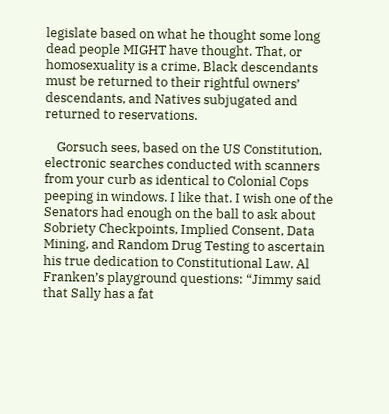legislate based on what he thought some long dead people MIGHT have thought. That, or homosexuality is a crime, Black descendants must be returned to their rightful owners’ descendants, and Natives subjugated and returned to reservations.

    Gorsuch sees, based on the US Constitution, electronic searches conducted with scanners from your curb as identical to Colonial Cops peeping in windows. I like that. I wish one of the Senators had enough on the ball to ask about Sobriety Checkpoints, Implied Consent, Data Mining, and Random Drug Testing to ascertain his true dedication to Constitutional Law. Al Franken’s playground questions: “Jimmy said that Sally has a fat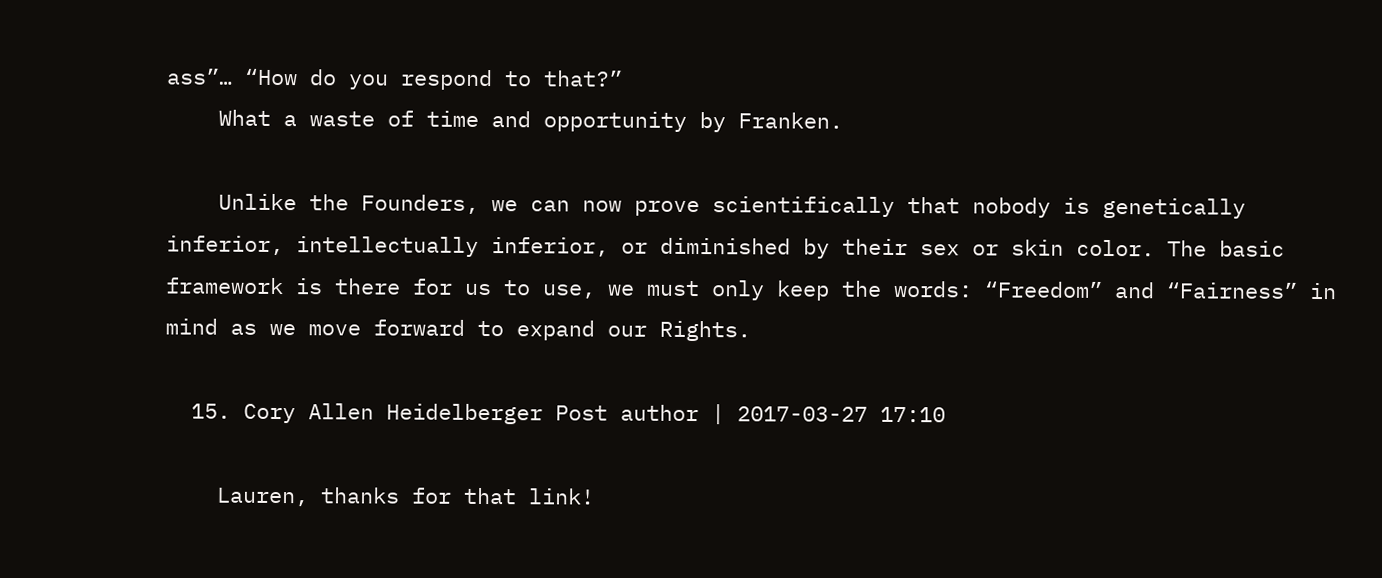ass”… “How do you respond to that?”
    What a waste of time and opportunity by Franken.

    Unlike the Founders, we can now prove scientifically that nobody is genetically inferior, intellectually inferior, or diminished by their sex or skin color. The basic framework is there for us to use, we must only keep the words: “Freedom” and “Fairness” in mind as we move forward to expand our Rights.

  15. Cory Allen Heidelberger Post author | 2017-03-27 17:10

    Lauren, thanks for that link!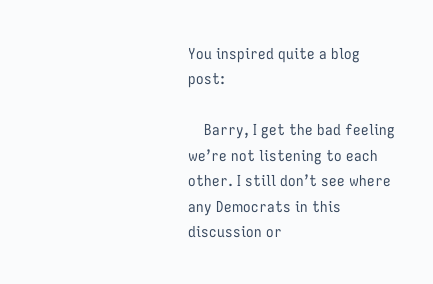You inspired quite a blog post:

    Barry, I get the bad feeling we’re not listening to each other. I still don’t see where any Democrats in this discussion or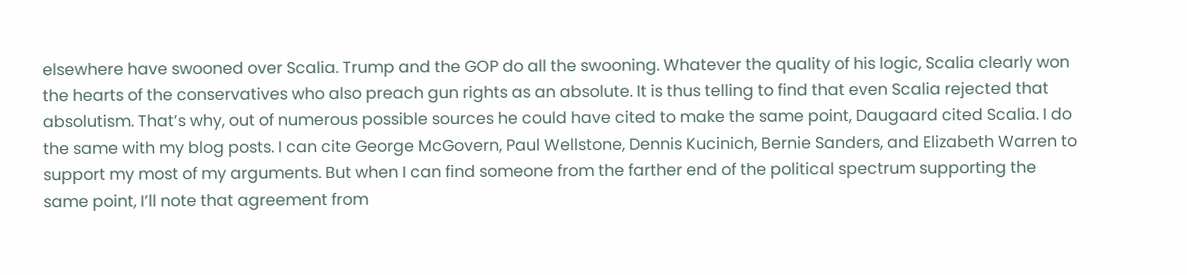elsewhere have swooned over Scalia. Trump and the GOP do all the swooning. Whatever the quality of his logic, Scalia clearly won the hearts of the conservatives who also preach gun rights as an absolute. It is thus telling to find that even Scalia rejected that absolutism. That’s why, out of numerous possible sources he could have cited to make the same point, Daugaard cited Scalia. I do the same with my blog posts. I can cite George McGovern, Paul Wellstone, Dennis Kucinich, Bernie Sanders, and Elizabeth Warren to support my most of my arguments. But when I can find someone from the farther end of the political spectrum supporting the same point, I’ll note that agreement from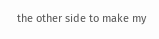the other side to make my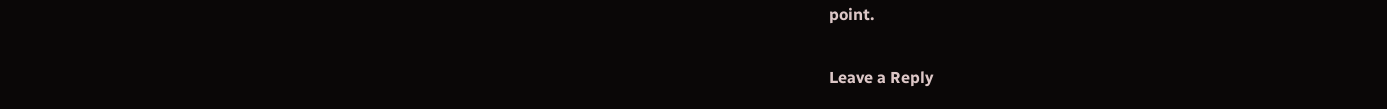point.

Leave a Reply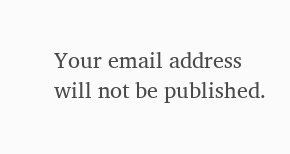Your email address will not be published.